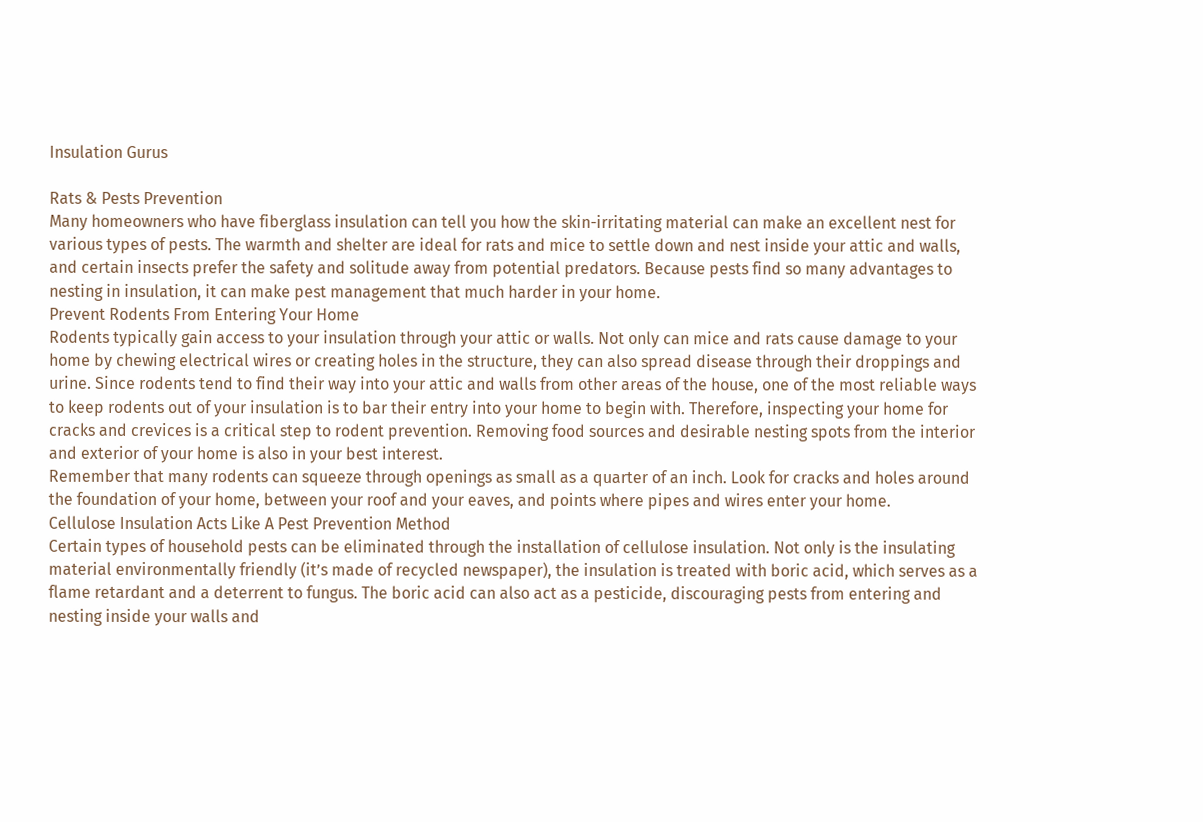Insulation Gurus

Rats & Pests Prevention
Many homeowners who have fiberglass insulation can tell you how the skin-irritating material can make an excellent nest for various types of pests. The warmth and shelter are ideal for rats and mice to settle down and nest inside your attic and walls, and certain insects prefer the safety and solitude away from potential predators. Because pests find so many advantages to nesting in insulation, it can make pest management that much harder in your home.
Prevent Rodents From Entering Your Home
Rodents typically gain access to your insulation through your attic or walls. Not only can mice and rats cause damage to your home by chewing electrical wires or creating holes in the structure, they can also spread disease through their droppings and urine. Since rodents tend to find their way into your attic and walls from other areas of the house, one of the most reliable ways to keep rodents out of your insulation is to bar their entry into your home to begin with. Therefore, inspecting your home for cracks and crevices is a critical step to rodent prevention. Removing food sources and desirable nesting spots from the interior and exterior of your home is also in your best interest.
Remember that many rodents can squeeze through openings as small as a quarter of an inch. Look for cracks and holes around the foundation of your home, between your roof and your eaves, and points where pipes and wires enter your home.
Cellulose Insulation Acts Like A Pest Prevention Method
Certain types of household pests can be eliminated through the installation of cellulose insulation. Not only is the insulating material environmentally friendly (it’s made of recycled newspaper), the insulation is treated with boric acid, which serves as a flame retardant and a deterrent to fungus. The boric acid can also act as a pesticide, discouraging pests from entering and nesting inside your walls and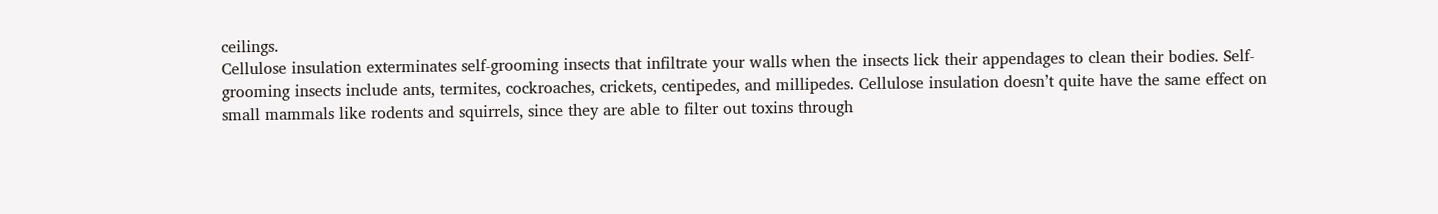ceilings.
Cellulose insulation exterminates self-grooming insects that infiltrate your walls when the insects lick their appendages to clean their bodies. Self-grooming insects include ants, termites, cockroaches, crickets, centipedes, and millipedes. Cellulose insulation doesn’t quite have the same effect on small mammals like rodents and squirrels, since they are able to filter out toxins through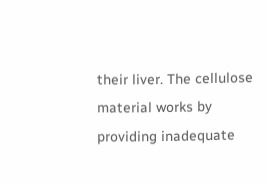their liver. The cellulose material works by providing inadequate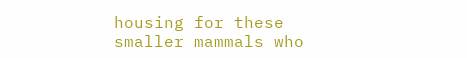housing for these smaller mammals who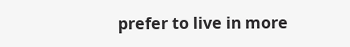prefer to live in more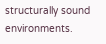structurally sound environments.